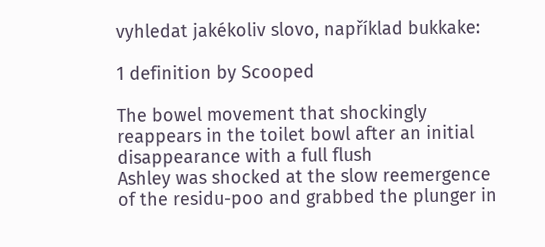vyhledat jakékoliv slovo, například bukkake:

1 definition by Scooped

The bowel movement that shockingly reappears in the toilet bowl after an initial disappearance with a full flush
Ashley was shocked at the slow reemergence of the residu-poo and grabbed the plunger in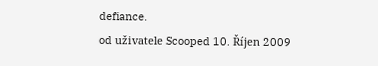defiance.
od uživatele Scooped 10. Říjen 2009